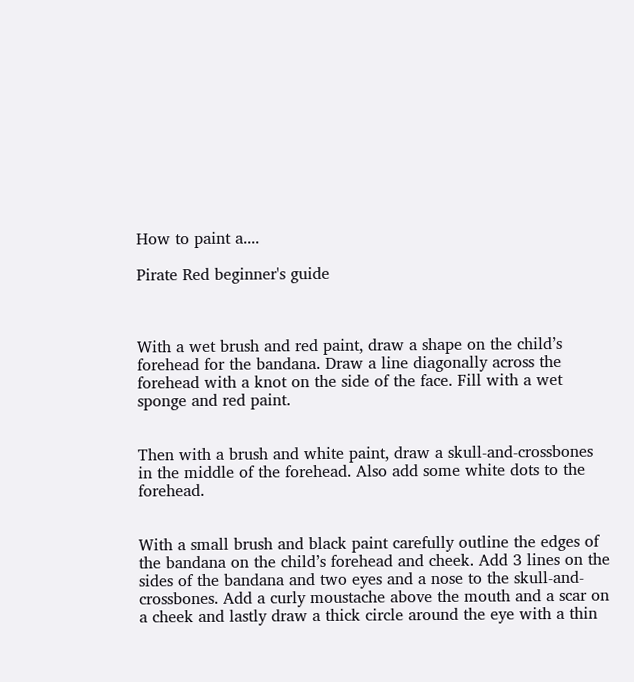How to paint a....

Pirate Red beginner's guide



With a wet brush and red paint, draw a shape on the child’s forehead for the bandana. Draw a line diagonally across the forehead with a knot on the side of the face. Fill with a wet sponge and red paint.


Then with a brush and white paint, draw a skull-and-crossbones in the middle of the forehead. Also add some white dots to the forehead.


With a small brush and black paint carefully outline the edges of the bandana on the child’s forehead and cheek. Add 3 lines on the sides of the bandana and two eyes and a nose to the skull-and-crossbones. Add a curly moustache above the mouth and a scar on a cheek and lastly draw a thick circle around the eye with a thin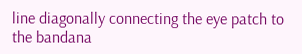line diagonally connecting the eye patch to the bandana